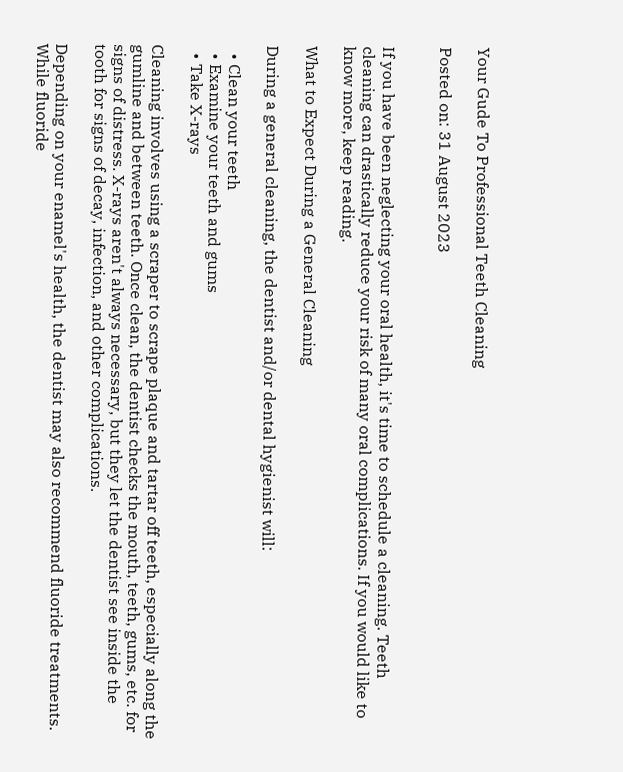Your Gude To Professional Teeth Cleaning

Posted on: 31 August 2023


If you have been neglecting your oral health, it's time to schedule a cleaning. Teeth cleaning can drastically reduce your risk of many oral complications. If you would like to know more, keep reading.

What to Expect During a General Cleaning

During a general cleaning, the dentist and/or dental hygienist will:

  • Clean your teeth
  • Examine your teeth and gums
  • Take X-rays

Cleaning involves using a scraper to scrape plaque and tartar off teeth, especially along the gumline and between teeth. Once clean, the dentist checks the mouth, teeth, gums, etc. for signs of distress. X-rays aren't always necessary, but they let the dentist see inside the tooth for signs of decay, infection, and other complications.

Depending on your enamel's health, the dentist may also recommend fluoride treatments. While fluoride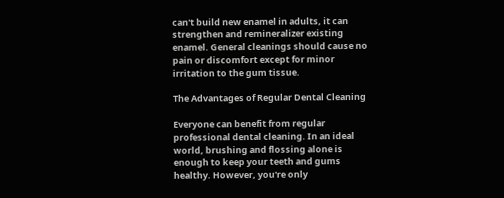can't build new enamel in adults, it can strengthen and remineralizer existing enamel. General cleanings should cause no pain or discomfort except for minor irritation to the gum tissue.

The Advantages of Regular Dental Cleaning

Everyone can benefit from regular professional dental cleaning. In an ideal world, brushing and flossing alone is enough to keep your teeth and gums healthy. However, you're only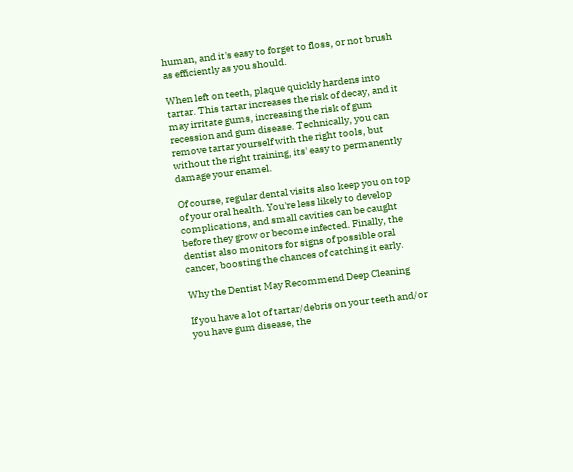human, and it's easy to forget to floss, or not brush as efficiently as you should.

When left on teeth, plaque quickly hardens into tartar. This tartar increases the risk of decay, and it may irritate gums, increasing the risk of gum recession and gum disease. Technically, you can remove tartar yourself with the right tools, but without the right training, its' easy to permanently damage your enamel.

Of course, regular dental visits also keep you on top of your oral health. You're less likely to develop complications, and small cavities can be caught before they grow or become infected. Finally, the dentist also monitors for signs of possible oral cancer, boosting the chances of catching it early.

Why the Dentist May Recommend Deep Cleaning

If you have a lot of tartar/debris on your teeth and/or you have gum disease, the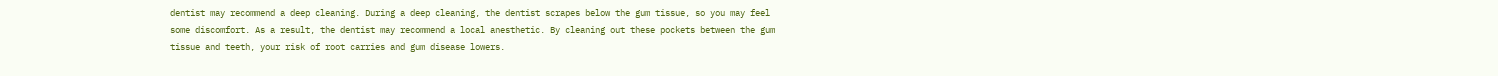dentist may recommend a deep cleaning. During a deep cleaning, the dentist scrapes below the gum tissue, so you may feel some discomfort. As a result, the dentist may recommend a local anesthetic. By cleaning out these pockets between the gum tissue and teeth, your risk of root carries and gum disease lowers.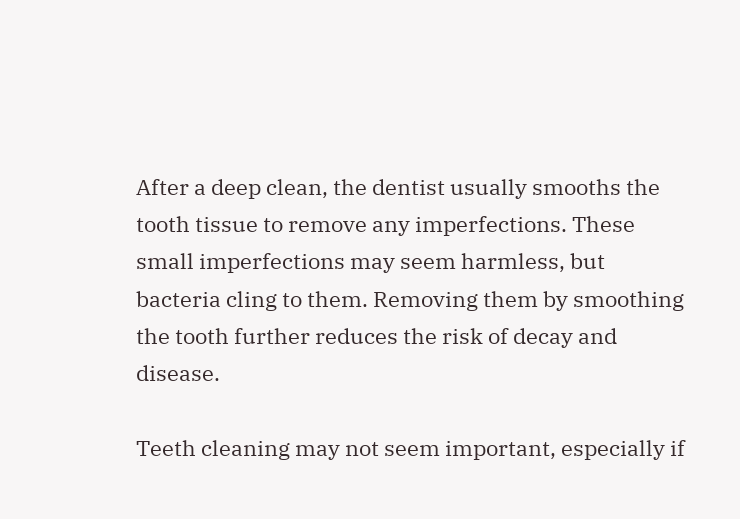After a deep clean, the dentist usually smooths the tooth tissue to remove any imperfections. These small imperfections may seem harmless, but bacteria cling to them. Removing them by smoothing the tooth further reduces the risk of decay and disease.

Teeth cleaning may not seem important, especially if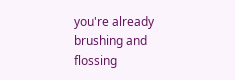you're already brushing and flossing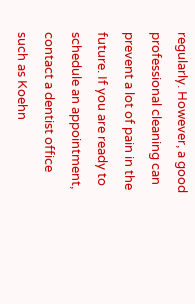regularly. However, a good professional cleaning can prevent a lot of pain in the future. If you are ready to schedule an appointment, contact a dentist office such as Koehn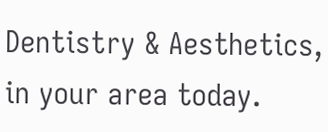Dentistry & Aesthetics, in your area today.